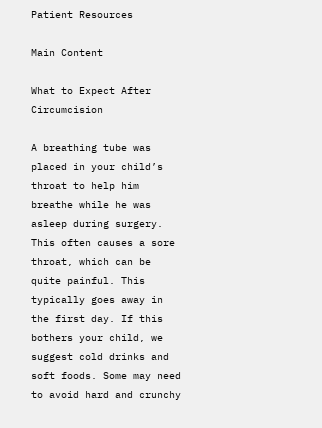Patient Resources

Main Content

What to Expect After Circumcision

A breathing tube was placed in your child’s throat to help him breathe while he was asleep during surgery. This often causes a sore throat, which can be quite painful. This typically goes away in the first day. If this bothers your child, we suggest cold drinks and soft foods. Some may need to avoid hard and crunchy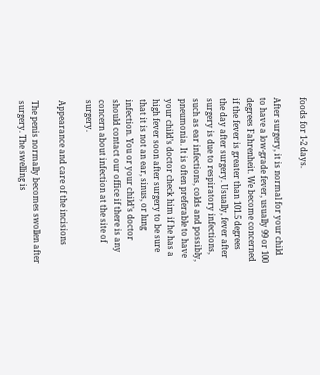foods for 1-2 days.

After surgery, it is normal for your child to have a low-grade fever, usually 99 or 100 degrees Fahrenheit. We become concerned if the fever is greater than 101.5 degrees the day after surgery. Usually, fever after surgery is due to respiratory infections, such as ear infections, colds and possibly, pneumonia. It is often preferable to have your child’s doctor check him if he has a high fever soon after surgery to be sure that it is not an ear, sinus, or lung infection. You or your child’s doctor should contact our office if there is any concern about infection at the site of surgery.

Appearance and care of the incisions

The penis normally becomes swollen after surgery. The swelling is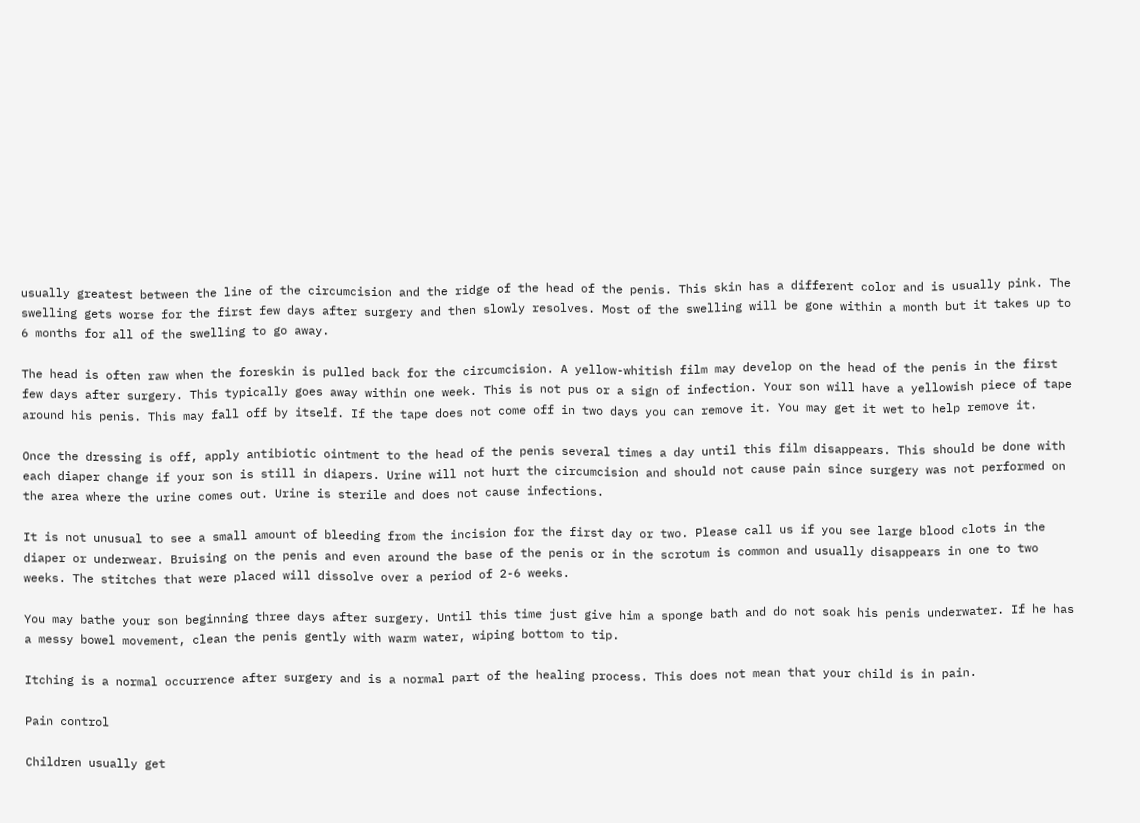usually greatest between the line of the circumcision and the ridge of the head of the penis. This skin has a different color and is usually pink. The swelling gets worse for the first few days after surgery and then slowly resolves. Most of the swelling will be gone within a month but it takes up to 6 months for all of the swelling to go away.

The head is often raw when the foreskin is pulled back for the circumcision. A yellow-whitish film may develop on the head of the penis in the first few days after surgery. This typically goes away within one week. This is not pus or a sign of infection. Your son will have a yellowish piece of tape around his penis. This may fall off by itself. If the tape does not come off in two days you can remove it. You may get it wet to help remove it.

Once the dressing is off, apply antibiotic ointment to the head of the penis several times a day until this film disappears. This should be done with each diaper change if your son is still in diapers. Urine will not hurt the circumcision and should not cause pain since surgery was not performed on the area where the urine comes out. Urine is sterile and does not cause infections.

It is not unusual to see a small amount of bleeding from the incision for the first day or two. Please call us if you see large blood clots in the diaper or underwear. Bruising on the penis and even around the base of the penis or in the scrotum is common and usually disappears in one to two weeks. The stitches that were placed will dissolve over a period of 2-6 weeks.

You may bathe your son beginning three days after surgery. Until this time just give him a sponge bath and do not soak his penis underwater. If he has a messy bowel movement, clean the penis gently with warm water, wiping bottom to tip.

Itching is a normal occurrence after surgery and is a normal part of the healing process. This does not mean that your child is in pain.

Pain control

Children usually get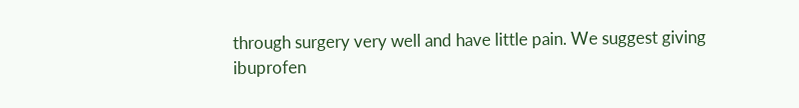through surgery very well and have little pain. We suggest giving ibuprofen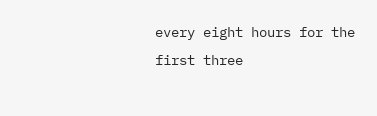every eight hours for the first three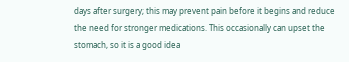days after surgery; this may prevent pain before it begins and reduce the need for stronger medications. This occasionally can upset the stomach, so it is a good idea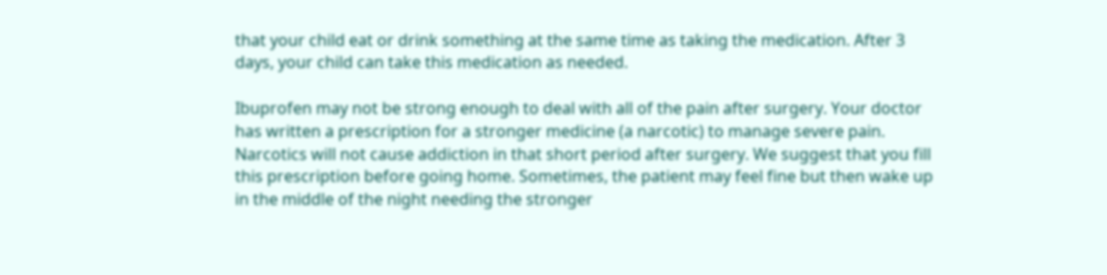that your child eat or drink something at the same time as taking the medication. After 3 days, your child can take this medication as needed.

Ibuprofen may not be strong enough to deal with all of the pain after surgery. Your doctor has written a prescription for a stronger medicine (a narcotic) to manage severe pain. Narcotics will not cause addiction in that short period after surgery. We suggest that you fill this prescription before going home. Sometimes, the patient may feel fine but then wake up in the middle of the night needing the stronger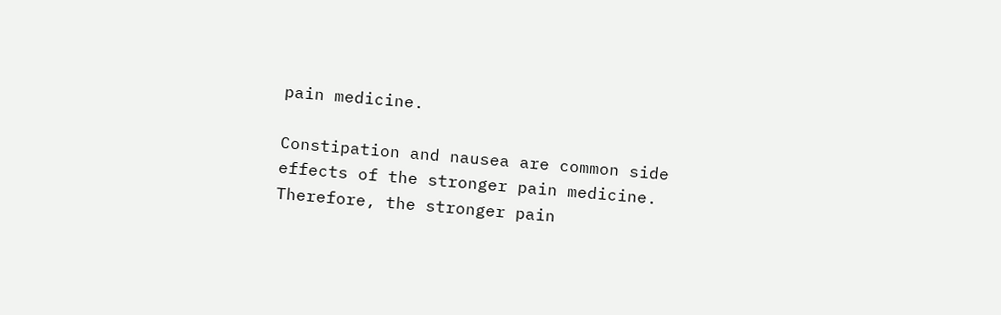pain medicine.

Constipation and nausea are common side effects of the stronger pain medicine. Therefore, the stronger pain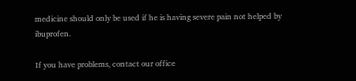medicine should only be used if he is having severe pain not helped by ibuprofen.

If you have problems, contact our office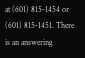at (601) 815-1454 or (601) 815-1451. There is an answering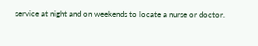service at night and on weekends to locate a nurse or doctor.